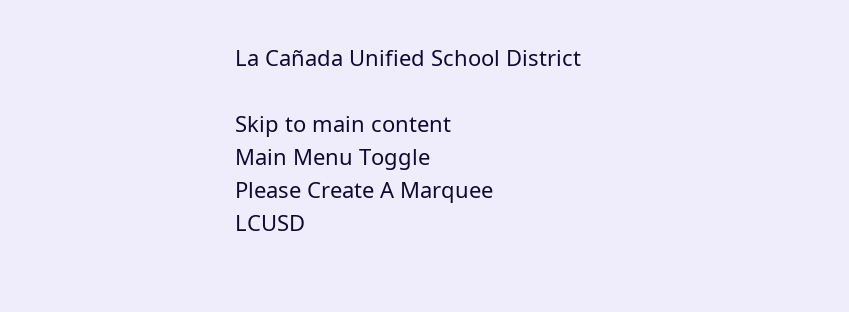La Cañada Unified School District

Skip to main content
Main Menu Toggle
Please Create A Marquee
LCUSD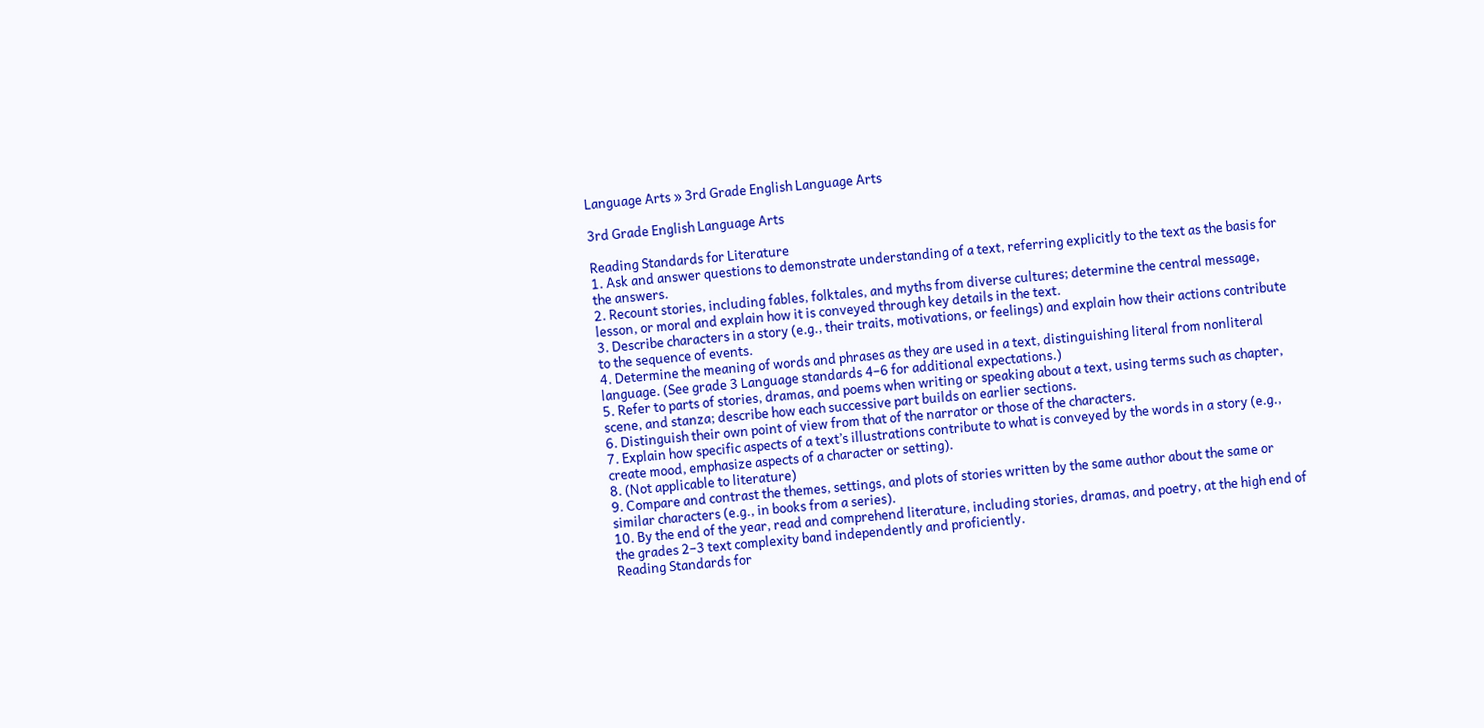Language Arts » 3rd Grade English Language Arts

3rd Grade English Language Arts

Reading Standards for Literature
1. Ask and answer questions to demonstrate understanding of a text, referring explicitly to the text as the basis for the answers.
2. Recount stories, including fables, folktales, and myths from diverse cultures; determine the central message, lesson, or moral and explain how it is conveyed through key details in the text.
3. Describe characters in a story (e.g., their traits, motivations, or feelings) and explain how their actions contribute to the sequence of events.
4. Determine the meaning of words and phrases as they are used in a text, distinguishing literal from nonliteral language. (See grade 3 Language standards 4–6 for additional expectations.)
5. Refer to parts of stories, dramas, and poems when writing or speaking about a text, using terms such as chapter, scene, and stanza; describe how each successive part builds on earlier sections.
6. Distinguish their own point of view from that of the narrator or those of the characters.
7. Explain how specific aspects of a text’s illustrations contribute to what is conveyed by the words in a story (e.g., create mood, emphasize aspects of a character or setting).
8. (Not applicable to literature)
9. Compare and contrast the themes, settings, and plots of stories written by the same author about the same or similar characters (e.g., in books from a series).
10. By the end of the year, read and comprehend literature, including stories, dramas, and poetry, at the high end of the grades 2–3 text complexity band independently and proficiently.
Reading Standards for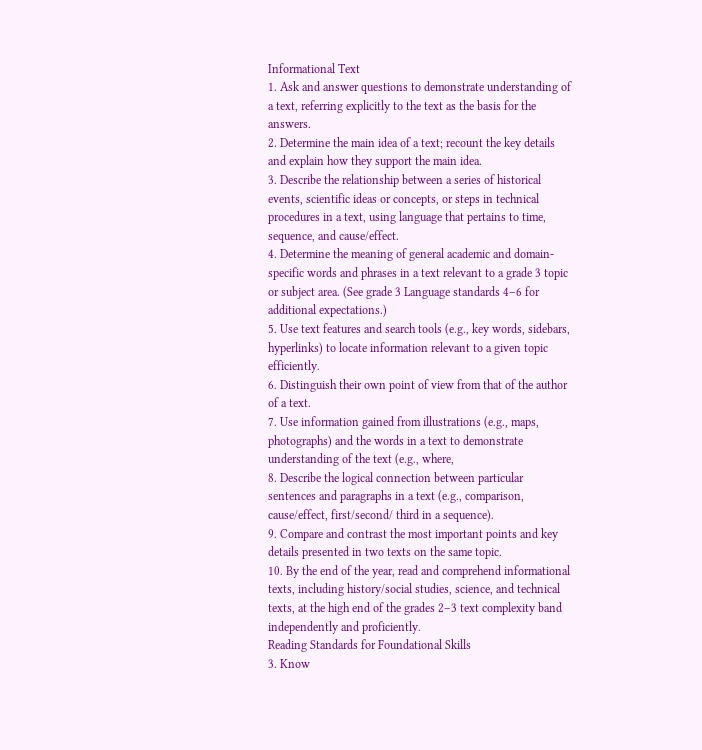Informational Text
1. Ask and answer questions to demonstrate understanding of a text, referring explicitly to the text as the basis for the answers.
2. Determine the main idea of a text; recount the key details and explain how they support the main idea.
3. Describe the relationship between a series of historical events, scientific ideas or concepts, or steps in technical procedures in a text, using language that pertains to time, sequence, and cause/effect.
4. Determine the meaning of general academic and domain-specific words and phrases in a text relevant to a grade 3 topic or subject area. (See grade 3 Language standards 4–6 for additional expectations.)
5. Use text features and search tools (e.g., key words, sidebars, hyperlinks) to locate information relevant to a given topic efficiently.
6. Distinguish their own point of view from that of the author of a text.
7. Use information gained from illustrations (e.g., maps, photographs) and the words in a text to demonstrate understanding of the text (e.g., where,
8. Describe the logical connection between particular sentences and paragraphs in a text (e.g., comparison, cause/effect, first/second/ third in a sequence).
9. Compare and contrast the most important points and key details presented in two texts on the same topic.
10. By the end of the year, read and comprehend informational texts, including history/social studies, science, and technical texts, at the high end of the grades 2–3 text complexity band independently and proficiently.
Reading Standards for Foundational Skills
3. Know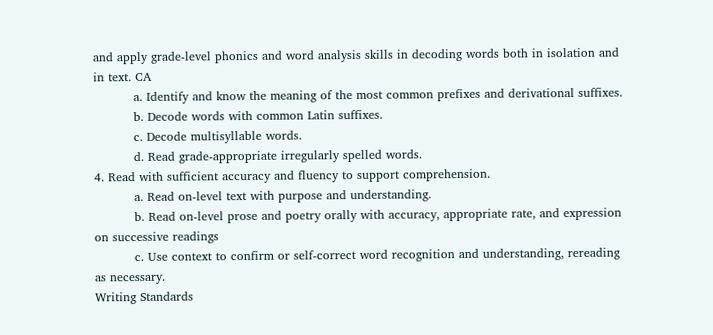and apply grade-level phonics and word analysis skills in decoding words both in isolation and in text. CA
          a. Identify and know the meaning of the most common prefixes and derivational suffixes.
          b. Decode words with common Latin suffixes.
          c. Decode multisyllable words.
          d. Read grade-appropriate irregularly spelled words.
4. Read with sufficient accuracy and fluency to support comprehension.
          a. Read on-level text with purpose and understanding.
          b. Read on-level prose and poetry orally with accuracy, appropriate rate, and expression on successive readings
          c. Use context to confirm or self-correct word recognition and understanding, rereading as necessary.
Writing Standards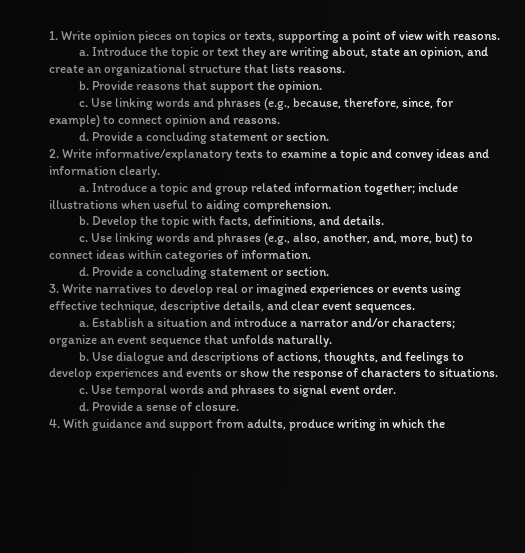1. Write opinion pieces on topics or texts, supporting a point of view with reasons.
          a. Introduce the topic or text they are writing about, state an opinion, and create an organizational structure that lists reasons.
          b. Provide reasons that support the opinion.
          c. Use linking words and phrases (e.g., because, therefore, since, for example) to connect opinion and reasons.
          d. Provide a concluding statement or section.
2. Write informative/explanatory texts to examine a topic and convey ideas and information clearly.
          a. Introduce a topic and group related information together; include illustrations when useful to aiding comprehension.
          b. Develop the topic with facts, definitions, and details.
          c. Use linking words and phrases (e.g., also, another, and, more, but) to connect ideas within categories of information.
          d. Provide a concluding statement or section.
3. Write narratives to develop real or imagined experiences or events using effective technique, descriptive details, and clear event sequences.
          a. Establish a situation and introduce a narrator and/or characters; organize an event sequence that unfolds naturally.
          b. Use dialogue and descriptions of actions, thoughts, and feelings to develop experiences and events or show the response of characters to situations.
          c. Use temporal words and phrases to signal event order.
          d. Provide a sense of closure.
4. With guidance and support from adults, produce writing in which the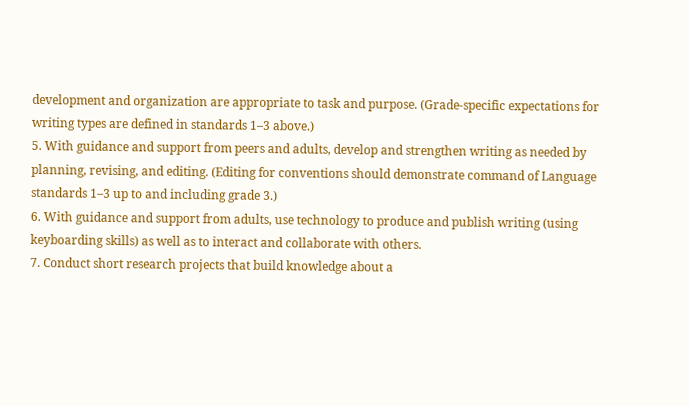development and organization are appropriate to task and purpose. (Grade-specific expectations for writing types are defined in standards 1–3 above.)
5. With guidance and support from peers and adults, develop and strengthen writing as needed by planning, revising, and editing. (Editing for conventions should demonstrate command of Language standards 1–3 up to and including grade 3.)
6. With guidance and support from adults, use technology to produce and publish writing (using keyboarding skills) as well as to interact and collaborate with others.
7. Conduct short research projects that build knowledge about a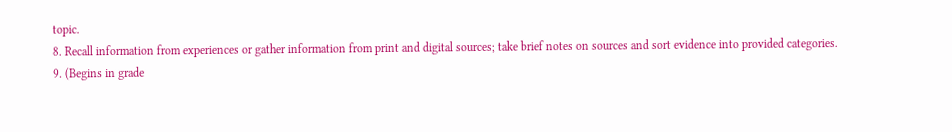topic.
8. Recall information from experiences or gather information from print and digital sources; take brief notes on sources and sort evidence into provided categories.
9. (Begins in grade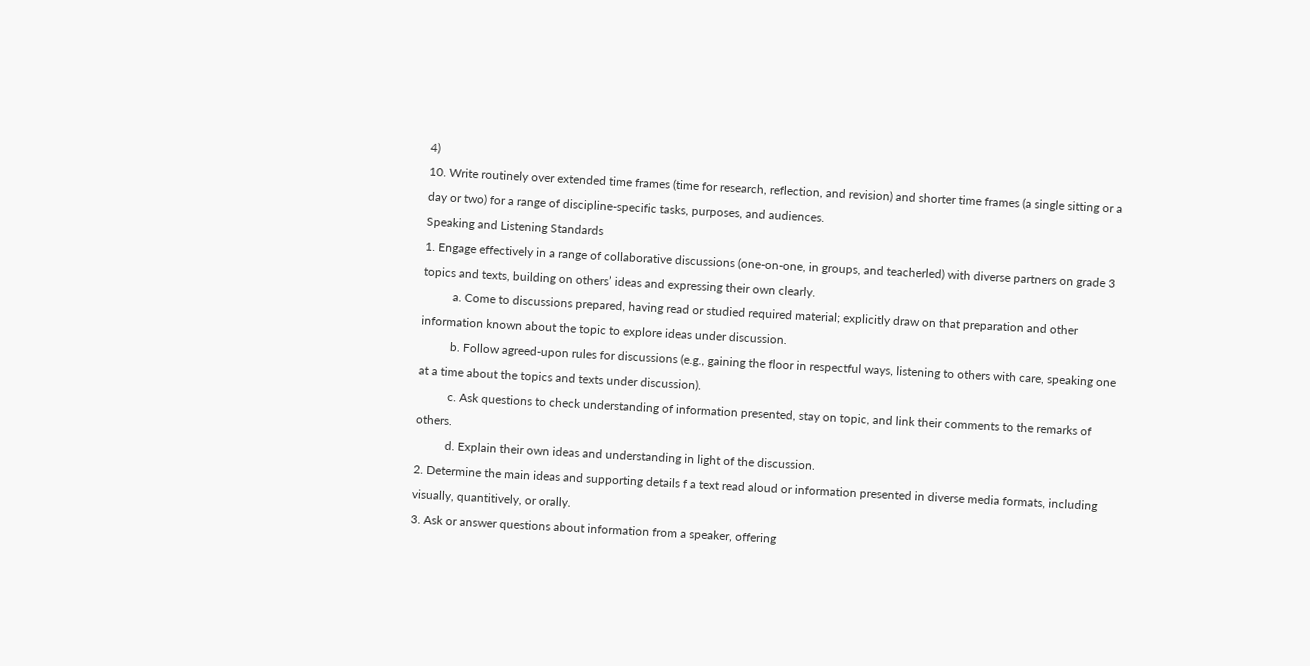4)
10. Write routinely over extended time frames (time for research, reflection, and revision) and shorter time frames (a single sitting or a day or two) for a range of discipline-specific tasks, purposes, and audiences.
Speaking and Listening Standards
1. Engage effectively in a range of collaborative discussions (one-on-one, in groups, and teacherled) with diverse partners on grade 3 topics and texts, building on others’ ideas and expressing their own clearly.
          a. Come to discussions prepared, having read or studied required material; explicitly draw on that preparation and other information known about the topic to explore ideas under discussion.
          b. Follow agreed-upon rules for discussions (e.g., gaining the floor in respectful ways, listening to others with care, speaking one at a time about the topics and texts under discussion).
          c. Ask questions to check understanding of information presented, stay on topic, and link their comments to the remarks of others.
          d. Explain their own ideas and understanding in light of the discussion.
2. Determine the main ideas and supporting details f a text read aloud or information presented in diverse media formats, including visually, quantitively, or orally.
3. Ask or answer questions about information from a speaker, offering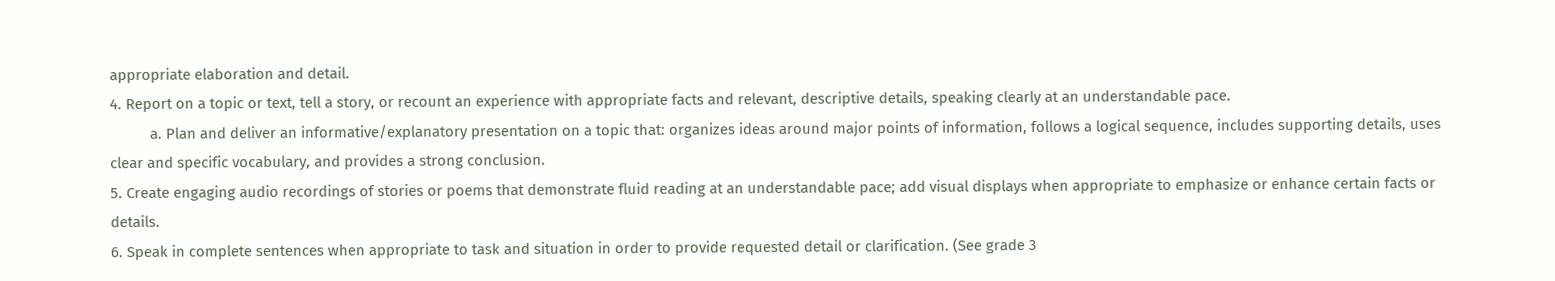appropriate elaboration and detail.
4. Report on a topic or text, tell a story, or recount an experience with appropriate facts and relevant, descriptive details, speaking clearly at an understandable pace.
          a. Plan and deliver an informative/explanatory presentation on a topic that: organizes ideas around major points of information, follows a logical sequence, includes supporting details, uses clear and specific vocabulary, and provides a strong conclusion.
5. Create engaging audio recordings of stories or poems that demonstrate fluid reading at an understandable pace; add visual displays when appropriate to emphasize or enhance certain facts or details.
6. Speak in complete sentences when appropriate to task and situation in order to provide requested detail or clarification. (See grade 3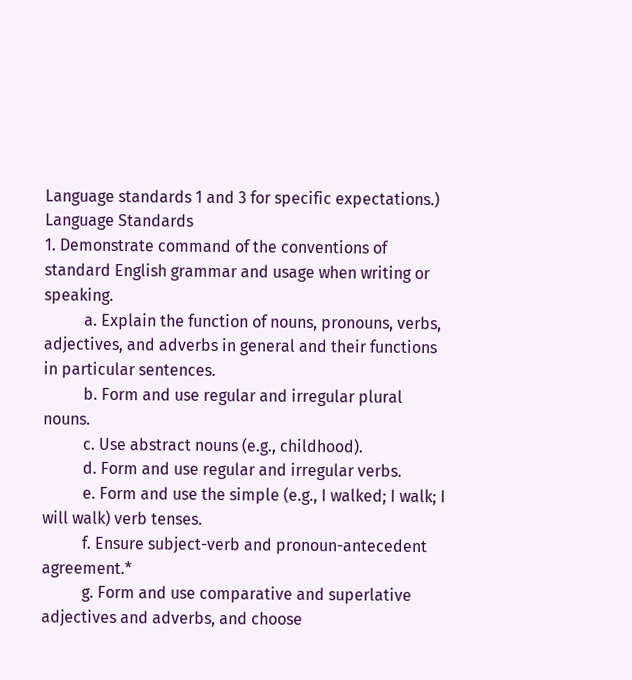Language standards 1 and 3 for specific expectations.)
Language Standards
1. Demonstrate command of the conventions of standard English grammar and usage when writing or speaking.
          a. Explain the function of nouns, pronouns, verbs, adjectives, and adverbs in general and their functions in particular sentences.
          b. Form and use regular and irregular plural nouns.
          c. Use abstract nouns (e.g., childhood).
          d. Form and use regular and irregular verbs.
          e. Form and use the simple (e.g., I walked; I walk; I will walk) verb tenses.
          f. Ensure subject-verb and pronoun-antecedent agreement.*
          g. Form and use comparative and superlative adjectives and adverbs, and choose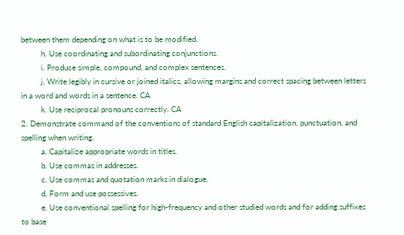between them depending on what is to be modified.
          h. Use coordinating and subordinating conjunctions.
          i. Produce simple, compound, and complex sentences.
          j. Write legibly in cursive or joined italics, allowing margins and correct spacing between letters in a word and words in a sentence. CA
          k. Use reciprocal pronouns correctly. CA
2. Demonstrate command of the conventions of standard English capitalization, punctuation, and spelling when writing.
          a. Capitalize appropriate words in titles.
          b. Use commas in addresses.
          c. Use commas and quotation marks in dialogue.
          d. Form and use possessives.
          e. Use conventional spelling for high-frequency and other studied words and for adding suffixes to base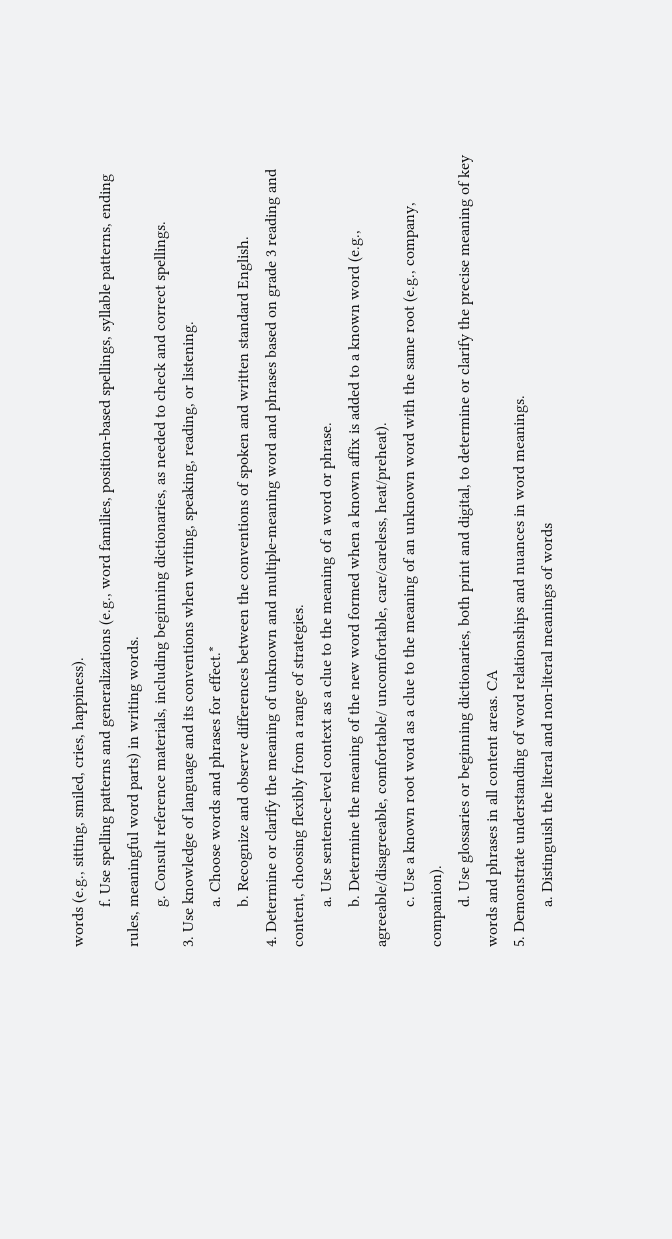words (e.g., sitting, smiled, cries, happiness).
          f. Use spelling patterns and generalizations (e.g., word families, position-based spellings, syllable patterns, ending rules, meaningful word parts) in writing words.
          g. Consult reference materials, including beginning dictionaries, as needed to check and correct spellings.
3. Use knowledge of language and its conventions when writing, speaking, reading, or listening.
          a. Choose words and phrases for effect.*
          b. Recognize and observe differences between the conventions of spoken and written standard English.
4. Determine or clarify the meaning of unknown and multiple-meaning word and phrases based on grade 3 reading and content, choosing flexibly from a range of strategies.
          a. Use sentence-level context as a clue to the meaning of a word or phrase.
          b. Determine the meaning of the new word formed when a known affix is added to a known word (e.g., agreeable/disagreeable, comfortable/ uncomfortable, care/careless, heat/preheat).
          c. Use a known root word as a clue to the meaning of an unknown word with the same root (e.g., company, companion).
          d. Use glossaries or beginning dictionaries, both print and digital, to determine or clarify the precise meaning of key words and phrases in all content areas. CA
5. Demonstrate understanding of word relationships and nuances in word meanings.
          a. Distinguish the literal and non-literal meanings of words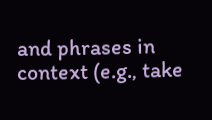and phrases in context (e.g., take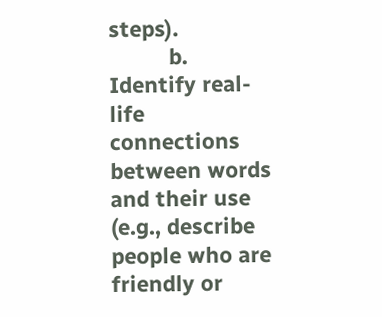steps).
          b. Identify real-life connections between words and their use (e.g., describe people who are friendly or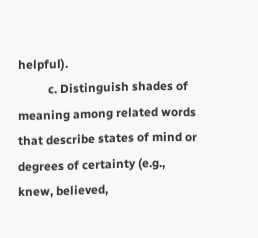helpful).
          c. Distinguish shades of meaning among related words that describe states of mind or degrees of certainty (e.g., knew, believed,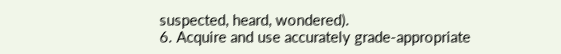suspected, heard, wondered).
6. Acquire and use accurately grade-appropriate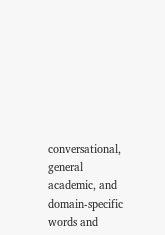conversational, general academic, and domain-specific words and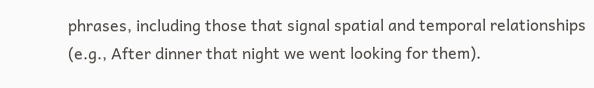phrases, including those that signal spatial and temporal relationships (e.g., After dinner that night we went looking for them).